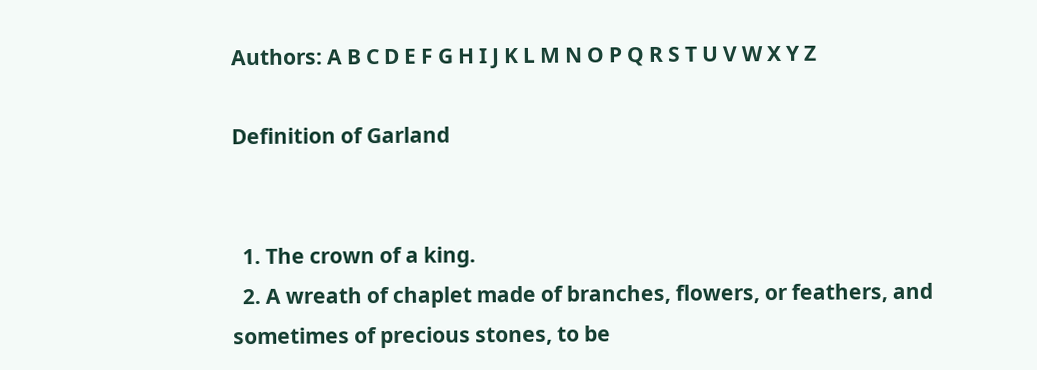Authors: A B C D E F G H I J K L M N O P Q R S T U V W X Y Z

Definition of Garland


  1. The crown of a king.
  2. A wreath of chaplet made of branches, flowers, or feathers, and sometimes of precious stones, to be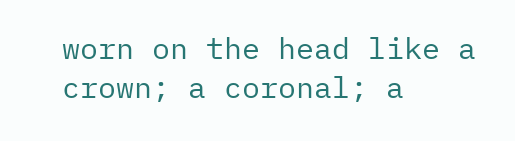worn on the head like a crown; a coronal; a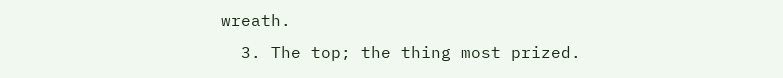wreath.
  3. The top; the thing most prized.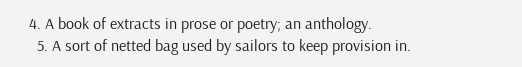4. A book of extracts in prose or poetry; an anthology.
  5. A sort of netted bag used by sailors to keep provision in.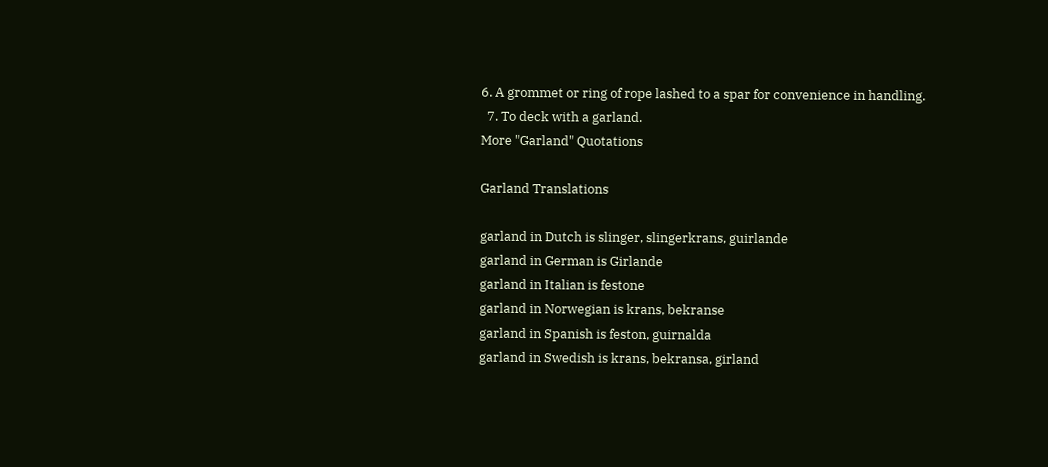6. A grommet or ring of rope lashed to a spar for convenience in handling.
  7. To deck with a garland.
More "Garland" Quotations

Garland Translations

garland in Dutch is slinger, slingerkrans, guirlande
garland in German is Girlande
garland in Italian is festone
garland in Norwegian is krans, bekranse
garland in Spanish is feston, guirnalda
garland in Swedish is krans, bekransa, girland